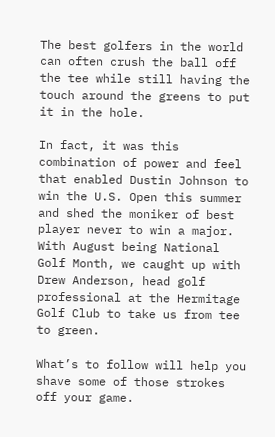The best golfers in the world can often crush the ball off the tee while still having the touch around the greens to put it in the hole.

In fact, it was this combination of power and feel that enabled Dustin Johnson to win the U.S. Open this summer and shed the moniker of best player never to win a major. With August being National Golf Month, we caught up with Drew Anderson, head golf professional at the Hermitage Golf Club to take us from tee to green.

What’s to follow will help you shave some of those strokes off your game.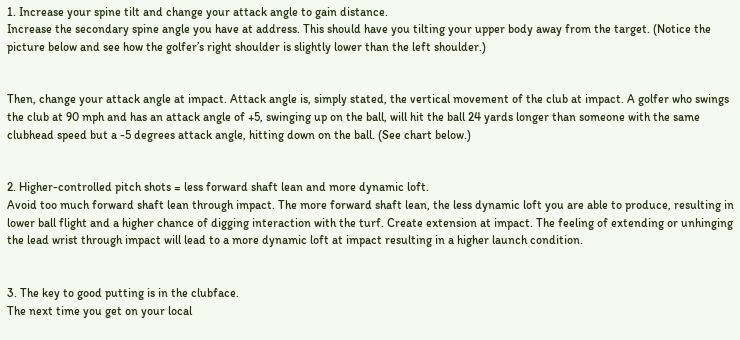1. Increase your spine tilt and change your attack angle to gain distance.
Increase the secondary spine angle you have at address. This should have you tilting your upper body away from the target. (Notice the picture below and see how the golfer’s right shoulder is slightly lower than the left shoulder.)


Then, change your attack angle at impact. Attack angle is, simply stated, the vertical movement of the club at impact. A golfer who swings the club at 90 mph and has an attack angle of +5, swinging up on the ball, will hit the ball 24 yards longer than someone with the same clubhead speed but a -5 degrees attack angle, hitting down on the ball. (See chart below.)


2. Higher-controlled pitch shots = less forward shaft lean and more dynamic loft.
Avoid too much forward shaft lean through impact. The more forward shaft lean, the less dynamic loft you are able to produce, resulting in lower ball flight and a higher chance of digging interaction with the turf. Create extension at impact. The feeling of extending or unhinging the lead wrist through impact will lead to a more dynamic loft at impact resulting in a higher launch condition.


3. The key to good putting is in the clubface.
The next time you get on your local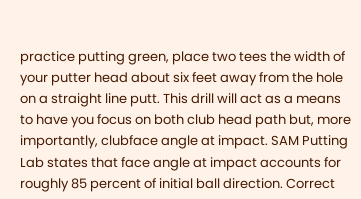practice putting green, place two tees the width of your putter head about six feet away from the hole on a straight line putt. This drill will act as a means to have you focus on both club head path but, more importantly, clubface angle at impact. SAM Putting Lab states that face angle at impact accounts for roughly 85 percent of initial ball direction. Correct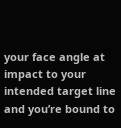your face angle at impact to your intended target line and you’re bound to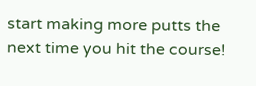start making more putts the next time you hit the course!